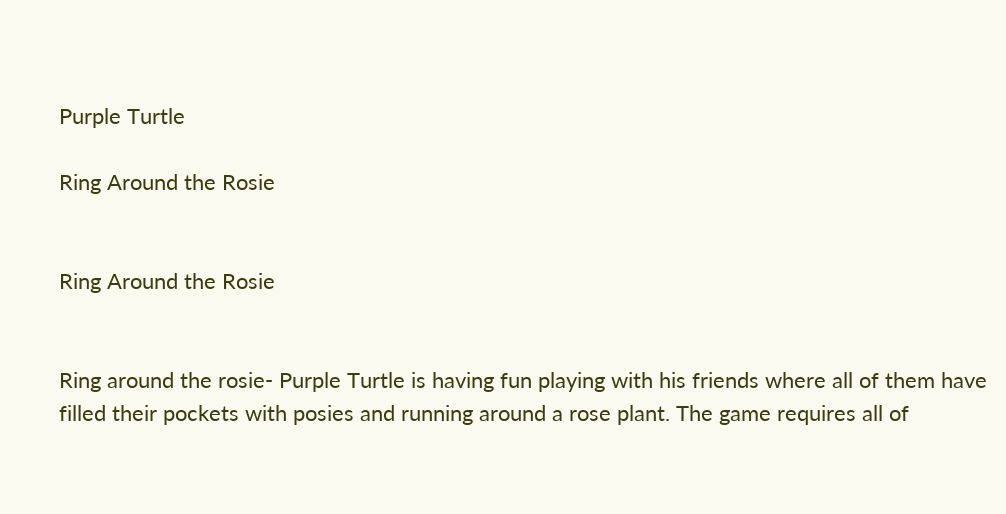Purple Turtle

Ring Around the Rosie


Ring Around the Rosie


Ring around the rosie- Purple Turtle is having fun playing with his friends where all of them have filled their pockets with posies and running around a rose plant. The game requires all of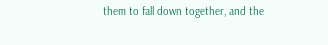them to fall down together, and the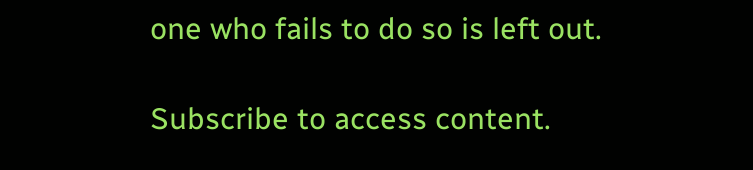one who fails to do so is left out.

Subscribe to access content.